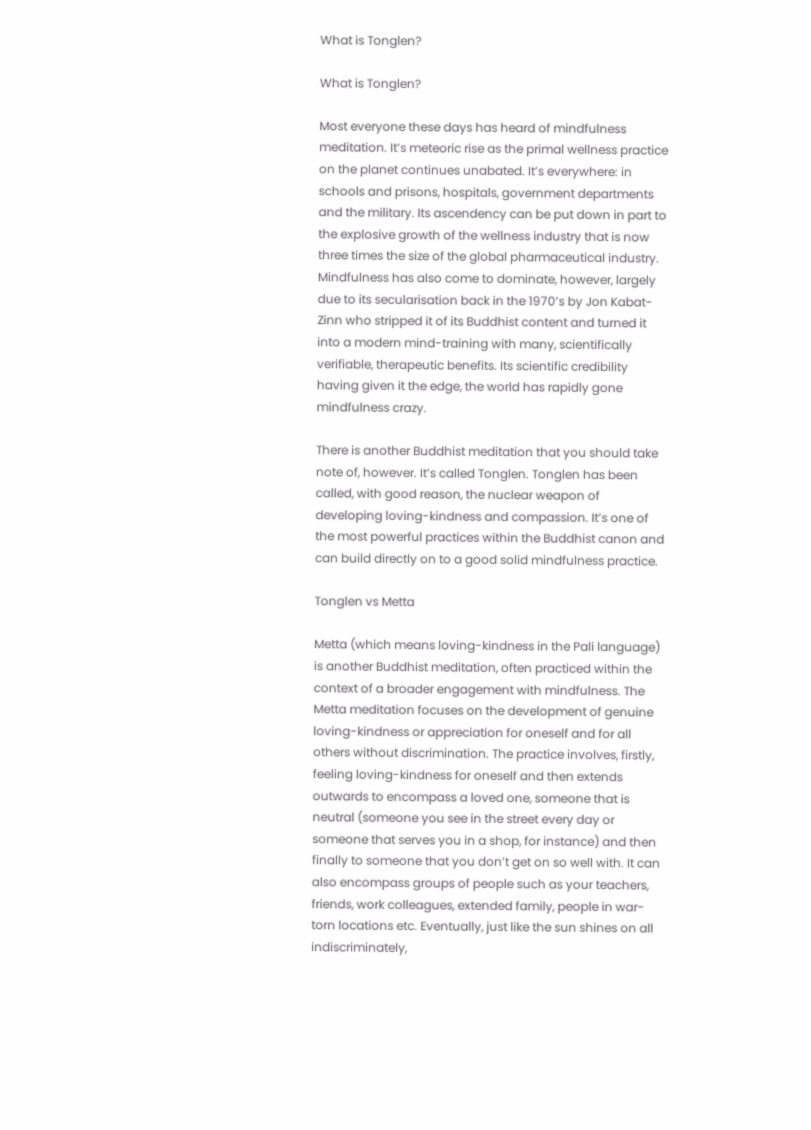What is Tonglen?

What is Tonglen?

Most everyone these days has heard of mindfulness meditation. It’s meteoric rise as the primal wellness practice on the planet continues unabated. It’s everywhere: in schools and prisons, hospitals, government departments and the military. Its ascendency can be put down in part to the explosive growth of the wellness industry that is now three times the size of the global pharmaceutical industry. Mindfulness has also come to dominate, however, largely due to its secularisation back in the 1970’s by Jon Kabat-Zinn who stripped it of its Buddhist content and turned it into a modern mind-training with many, scientifically verifiable, therapeutic benefits. Its scientific credibility having given it the edge, the world has rapidly gone mindfulness crazy.

There is another Buddhist meditation that you should take note of, however. It’s called Tonglen. Tonglen has been called, with good reason, the nuclear weapon of developing loving-kindness and compassion. It’s one of the most powerful practices within the Buddhist canon and can build directly on to a good solid mindfulness practice.

Tonglen vs Metta

Metta (which means loving-kindness in the Pali language) is another Buddhist meditation, often practiced within the context of a broader engagement with mindfulness. The Metta meditation focuses on the development of genuine loving-kindness or appreciation for oneself and for all others without discrimination. The practice involves, firstly, feeling loving-kindness for oneself and then extends outwards to encompass a loved one, someone that is neutral (someone you see in the street every day or someone that serves you in a shop, for instance) and then finally to someone that you don’t get on so well with. It can also encompass groups of people such as your teachers, friends, work colleagues, extended family, people in war-torn locations etc. Eventually, just like the sun shines on all indiscriminately,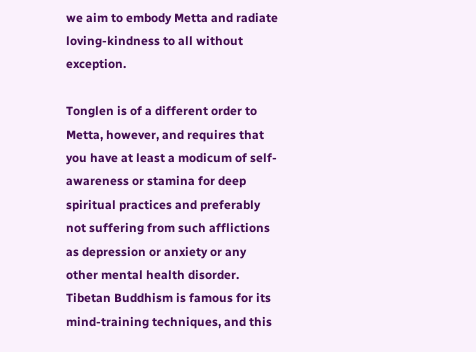we aim to embody Metta and radiate loving-kindness to all without exception.

Tonglen is of a different order to Metta, however, and requires that you have at least a modicum of self-awareness or stamina for deep spiritual practices and preferably not suffering from such afflictions as depression or anxiety or any other mental health disorder. Tibetan Buddhism is famous for its mind-training techniques, and this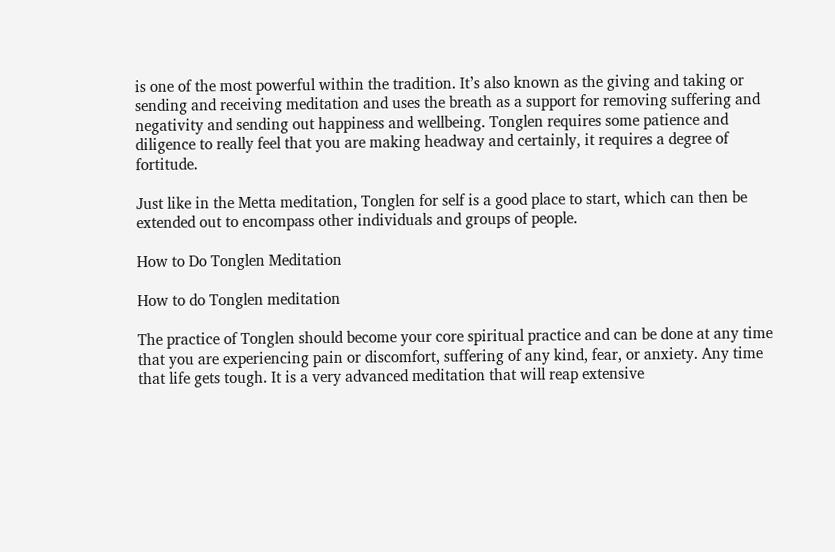is one of the most powerful within the tradition. It’s also known as the giving and taking or sending and receiving meditation and uses the breath as a support for removing suffering and negativity and sending out happiness and wellbeing. Tonglen requires some patience and diligence to really feel that you are making headway and certainly, it requires a degree of fortitude.

Just like in the Metta meditation, Tonglen for self is a good place to start, which can then be extended out to encompass other individuals and groups of people.

How to Do Tonglen Meditation

How to do Tonglen meditation

The practice of Tonglen should become your core spiritual practice and can be done at any time that you are experiencing pain or discomfort, suffering of any kind, fear, or anxiety. Any time that life gets tough. It is a very advanced meditation that will reap extensive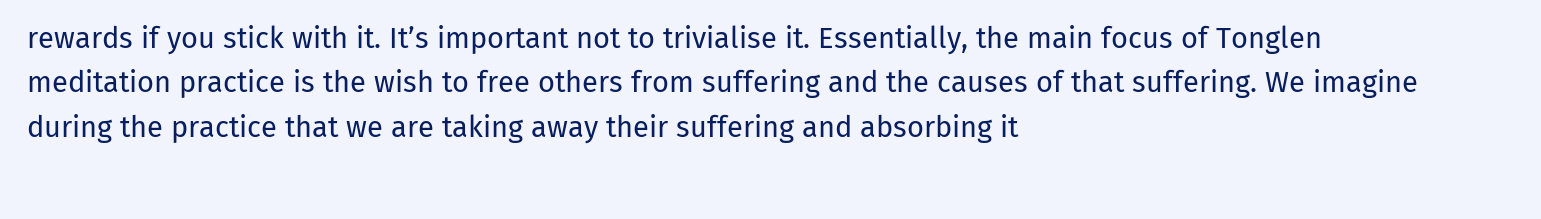rewards if you stick with it. It’s important not to trivialise it. Essentially, the main focus of Tonglen meditation practice is the wish to free others from suffering and the causes of that suffering. We imagine during the practice that we are taking away their suffering and absorbing it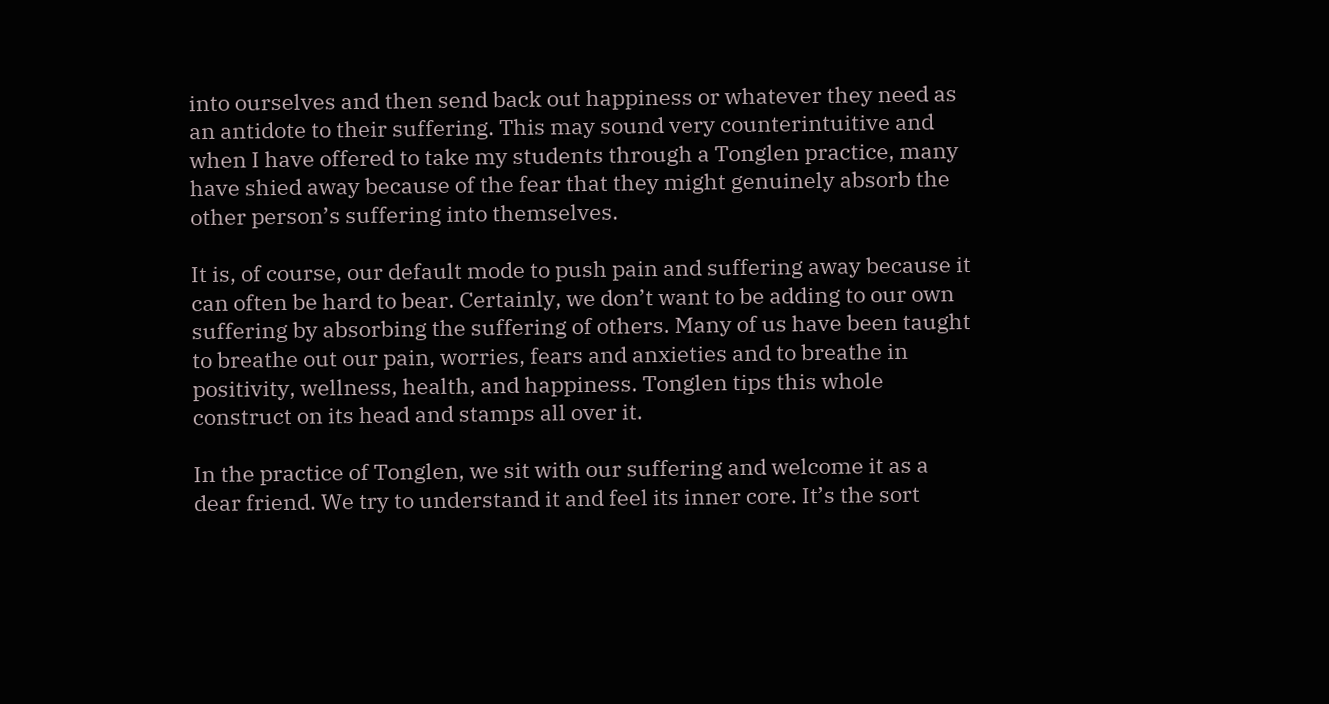into ourselves and then send back out happiness or whatever they need as an antidote to their suffering. This may sound very counterintuitive and when I have offered to take my students through a Tonglen practice, many have shied away because of the fear that they might genuinely absorb the other person’s suffering into themselves.

It is, of course, our default mode to push pain and suffering away because it can often be hard to bear. Certainly, we don’t want to be adding to our own suffering by absorbing the suffering of others. Many of us have been taught to breathe out our pain, worries, fears and anxieties and to breathe in positivity, wellness, health, and happiness. Tonglen tips this whole construct on its head and stamps all over it.

In the practice of Tonglen, we sit with our suffering and welcome it as a dear friend. We try to understand it and feel its inner core. It’s the sort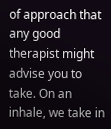of approach that any good therapist might advise you to take. On an inhale, we take in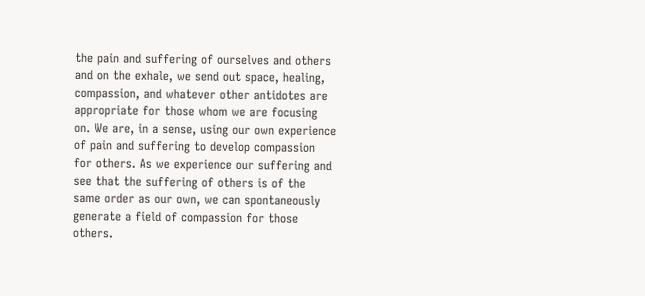the pain and suffering of ourselves and others and on the exhale, we send out space, healing, compassion, and whatever other antidotes are appropriate for those whom we are focusing on. We are, in a sense, using our own experience of pain and suffering to develop compassion for others. As we experience our suffering and see that the suffering of others is of the same order as our own, we can spontaneously generate a field of compassion for those others.